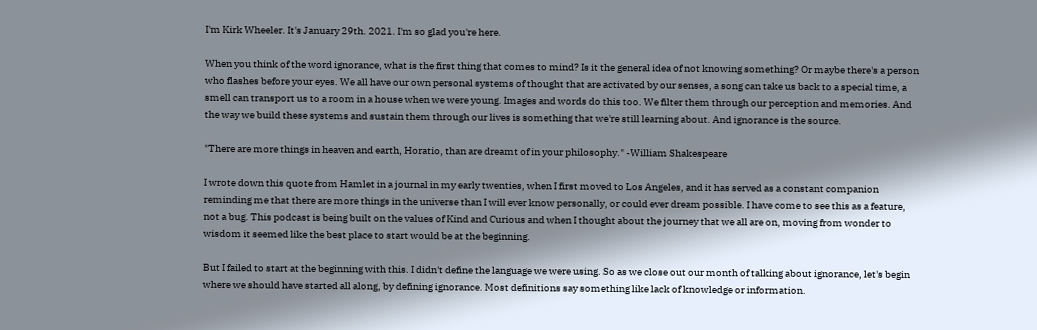I'm Kirk Wheeler. It's January 29th. 2021. I'm so glad you're here.

When you think of the word ignorance, what is the first thing that comes to mind? Is it the general idea of not knowing something? Or maybe there's a person who flashes before your eyes. We all have our own personal systems of thought that are activated by our senses, a song can take us back to a special time, a smell can transport us to a room in a house when we were young. Images and words do this too. We filter them through our perception and memories. And the way we build these systems and sustain them through our lives is something that we're still learning about. And ignorance is the source.

"There are more things in heaven and earth, Horatio, than are dreamt of in your philosophy." -William Shakespeare

I wrote down this quote from Hamlet in a journal in my early twenties, when I first moved to Los Angeles, and it has served as a constant companion reminding me that there are more things in the universe than I will ever know personally, or could ever dream possible. I have come to see this as a feature, not a bug. This podcast is being built on the values of Kind and Curious and when I thought about the journey that we all are on, moving from wonder to wisdom it seemed like the best place to start would be at the beginning.

But I failed to start at the beginning with this. I didn't define the language we were using. So as we close out our month of talking about ignorance, let's begin where we should have started all along, by defining ignorance. Most definitions say something like lack of knowledge or information.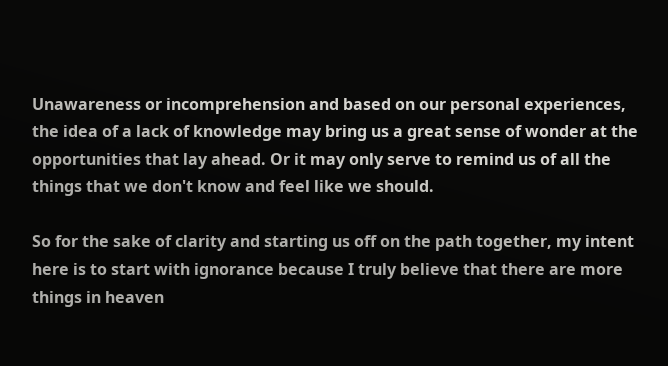Unawareness or incomprehension and based on our personal experiences, the idea of a lack of knowledge may bring us a great sense of wonder at the opportunities that lay ahead. Or it may only serve to remind us of all the things that we don't know and feel like we should.

So for the sake of clarity and starting us off on the path together, my intent here is to start with ignorance because I truly believe that there are more things in heaven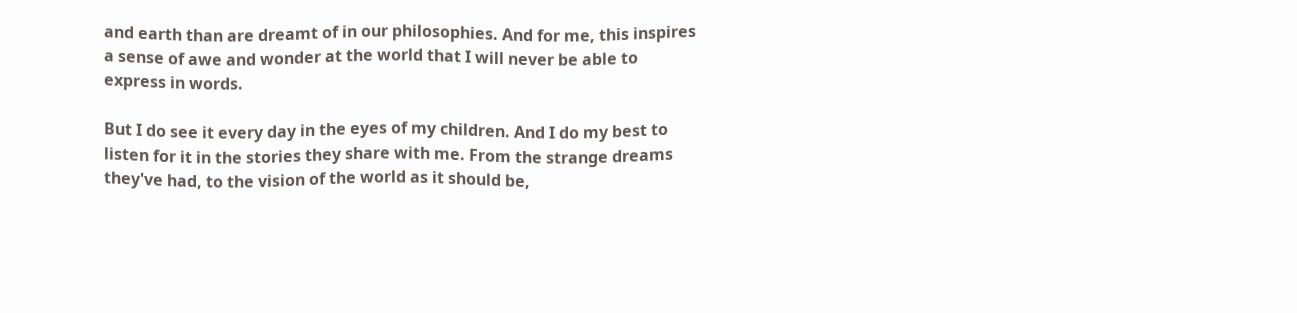and earth than are dreamt of in our philosophies. And for me, this inspires a sense of awe and wonder at the world that I will never be able to express in words.

But I do see it every day in the eyes of my children. And I do my best to listen for it in the stories they share with me. From the strange dreams they've had, to the vision of the world as it should be,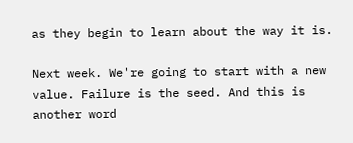as they begin to learn about the way it is.

Next week. We're going to start with a new value. Failure is the seed. And this is another word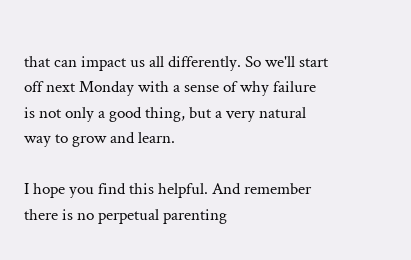that can impact us all differently. So we'll start off next Monday with a sense of why failure is not only a good thing, but a very natural way to grow and learn.

I hope you find this helpful. And remember there is no perpetual parenting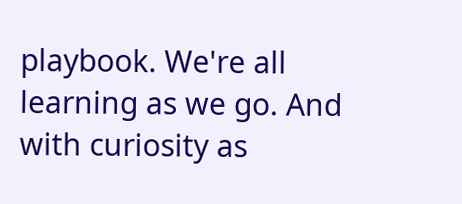playbook. We're all learning as we go. And with curiosity as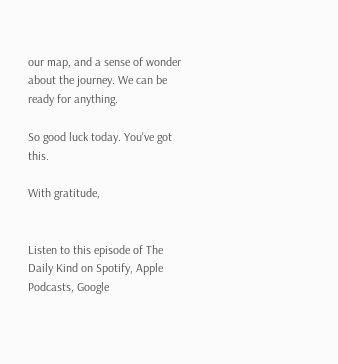our map, and a sense of wonder about the journey. We can be ready for anything.

So good luck today. You've got this.

With gratitude,


Listen to this episode of The Daily Kind on Spotify, Apple Podcasts, Google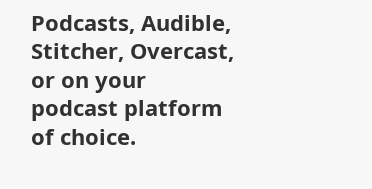Podcasts, Audible, Stitcher, Overcast, or on your podcast platform of choice.